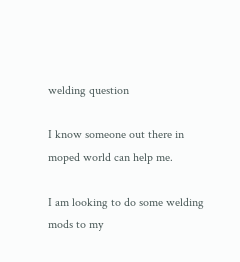welding question

I know someone out there in moped world can help me.

I am looking to do some welding mods to my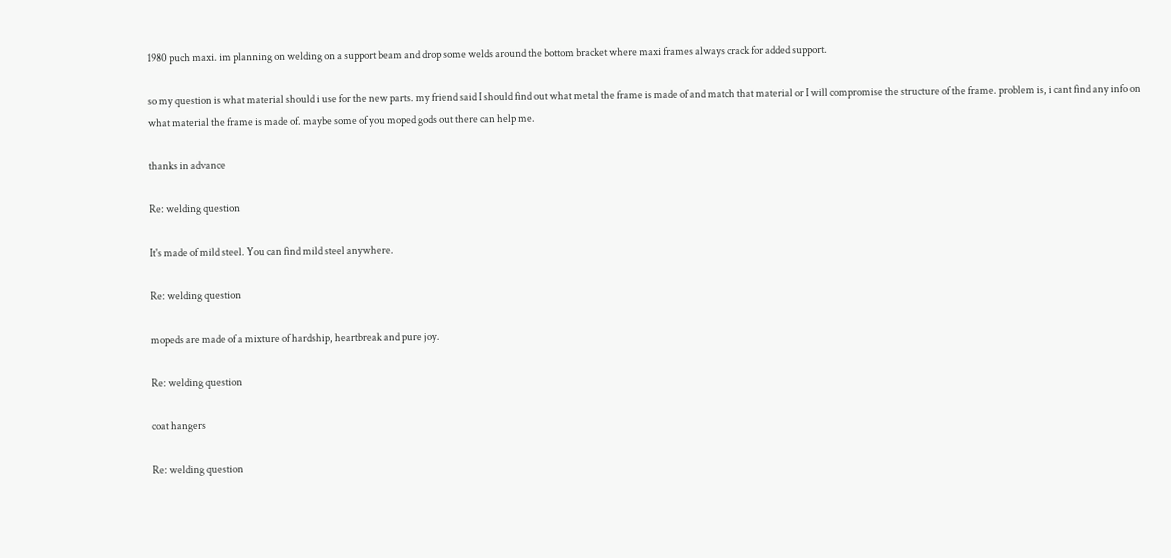1980 puch maxi. im planning on welding on a support beam and drop some welds around the bottom bracket where maxi frames always crack for added support.

so my question is what material should i use for the new parts. my friend said I should find out what metal the frame is made of and match that material or I will compromise the structure of the frame. problem is, i cant find any info on what material the frame is made of. maybe some of you moped gods out there can help me.

thanks in advance

Re: welding question

It's made of mild steel. You can find mild steel anywhere.

Re: welding question

mopeds are made of a mixture of hardship, heartbreak and pure joy.

Re: welding question

coat hangers

Re: welding question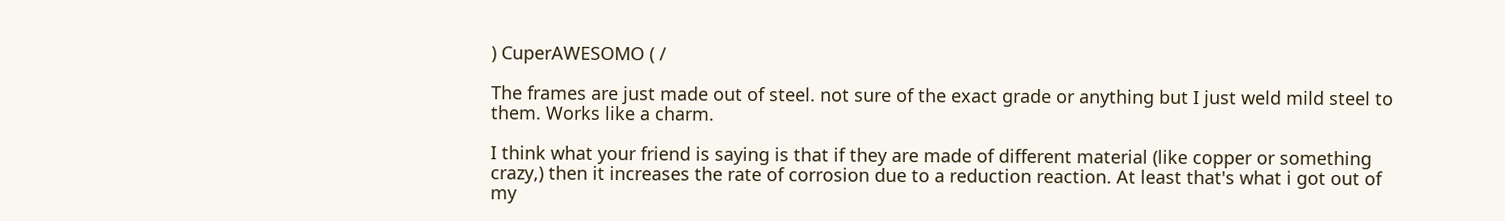) CuperAWESOMO ( /

The frames are just made out of steel. not sure of the exact grade or anything but I just weld mild steel to them. Works like a charm.

I think what your friend is saying is that if they are made of different material (like copper or something crazy,) then it increases the rate of corrosion due to a reduction reaction. At least that's what i got out of my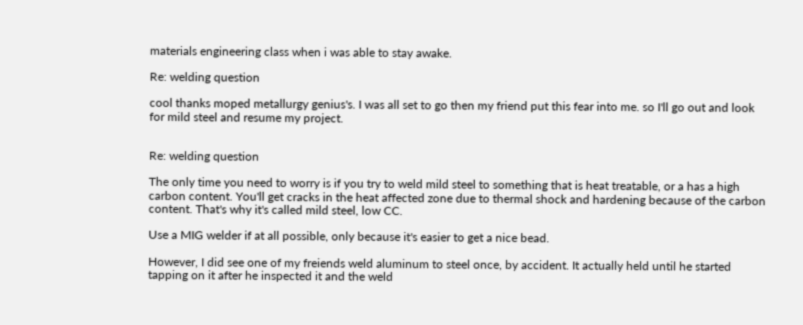materials engineering class when i was able to stay awake.

Re: welding question

cool thanks moped metallurgy genius's. I was all set to go then my friend put this fear into me. so I'll go out and look for mild steel and resume my project.


Re: welding question

The only time you need to worry is if you try to weld mild steel to something that is heat treatable, or a has a high carbon content. You'll get cracks in the heat affected zone due to thermal shock and hardening because of the carbon content. That's why it's called mild steel, low CC.

Use a MIG welder if at all possible, only because it's easier to get a nice bead.

However, I did see one of my freiends weld aluminum to steel once, by accident. It actually held until he started tapping on it after he inspected it and the weld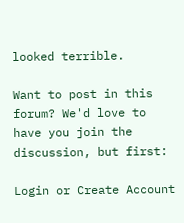looked terrible.

Want to post in this forum? We'd love to have you join the discussion, but first:

Login or Create Account